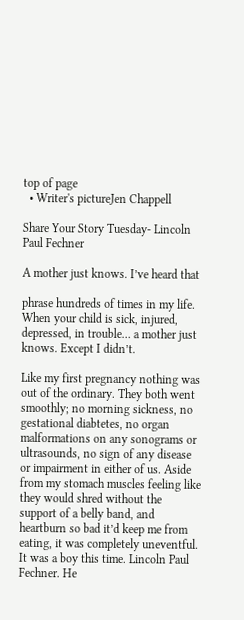top of page
  • Writer's pictureJen Chappell

Share Your Story Tuesday- Lincoln Paul Fechner

A mother just knows. I’ve heard that

phrase hundreds of times in my life. When your child is sick, injured, depressed, in trouble… a mother just knows. Except I didn’t.

Like my first pregnancy nothing was out of the ordinary. They both went smoothly; no morning sickness, no gestational diabtetes, no organ malformations on any sonograms or ultrasounds, no sign of any disease or impairment in either of us. Aside from my stomach muscles feeling like they would shred without the support of a belly band, and heartburn so bad it’d keep me from eating, it was completely uneventful. It was a boy this time. Lincoln Paul Fechner. He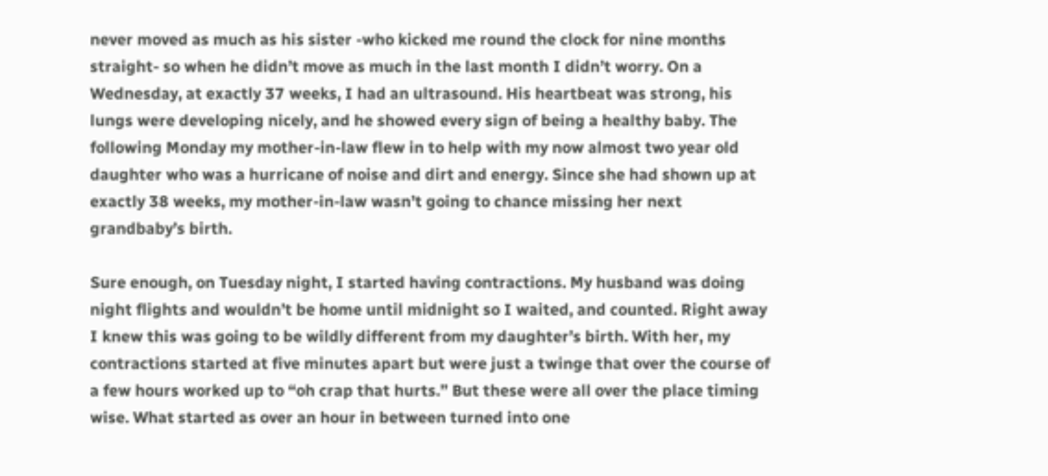never moved as much as his sister -who kicked me round the clock for nine months straight- so when he didn’t move as much in the last month I didn’t worry. On a Wednesday, at exactly 37 weeks, I had an ultrasound. His heartbeat was strong, his lungs were developing nicely, and he showed every sign of being a healthy baby. The following Monday my mother-in-law flew in to help with my now almost two year old daughter who was a hurricane of noise and dirt and energy. Since she had shown up at exactly 38 weeks, my mother-in-law wasn’t going to chance missing her next grandbaby’s birth.

Sure enough, on Tuesday night, I started having contractions. My husband was doing night flights and wouldn’t be home until midnight so I waited, and counted. Right away I knew this was going to be wildly different from my daughter’s birth. With her, my contractions started at five minutes apart but were just a twinge that over the course of a few hours worked up to “oh crap that hurts.” But these were all over the place timing wise. What started as over an hour in between turned into one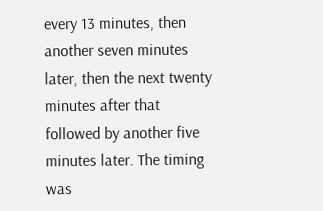every 13 minutes, then another seven minutes later, then the next twenty minutes after that followed by another five minutes later. The timing was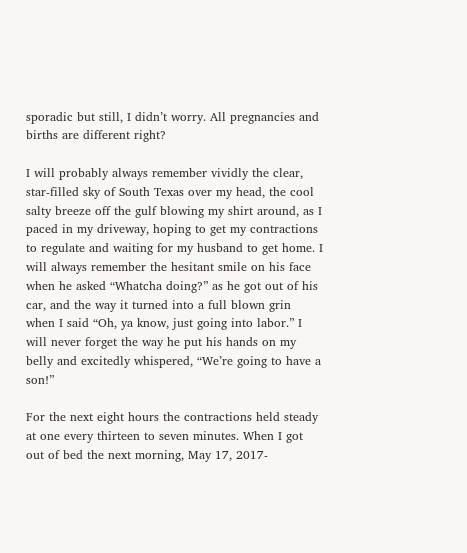sporadic but still, I didn’t worry. All pregnancies and births are different right?

I will probably always remember vividly the clear, star-filled sky of South Texas over my head, the cool salty breeze off the gulf blowing my shirt around, as I paced in my driveway, hoping to get my contractions to regulate and waiting for my husband to get home. I will always remember the hesitant smile on his face when he asked “Whatcha doing?” as he got out of his car, and the way it turned into a full blown grin when I said “Oh, ya know, just going into labor.” I will never forget the way he put his hands on my belly and excitedly whispered, “We’re going to have a son!”

For the next eight hours the contractions held steady at one every thirteen to seven minutes. When I got out of bed the next morning, May 17, 2017-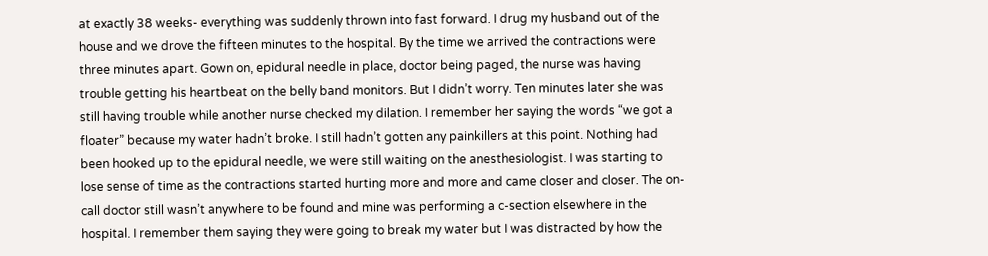at exactly 38 weeks- everything was suddenly thrown into fast forward. I drug my husband out of the house and we drove the fifteen minutes to the hospital. By the time we arrived the contractions were three minutes apart. Gown on, epidural needle in place, doctor being paged, the nurse was having trouble getting his heartbeat on the belly band monitors. But I didn’t worry. Ten minutes later she was still having trouble while another nurse checked my dilation. I remember her saying the words “we got a floater” because my water hadn’t broke. I still hadn’t gotten any painkillers at this point. Nothing had been hooked up to the epidural needle, we were still waiting on the anesthesiologist. I was starting to lose sense of time as the contractions started hurting more and more and came closer and closer. The on-call doctor still wasn’t anywhere to be found and mine was performing a c-section elsewhere in the hospital. I remember them saying they were going to break my water but I was distracted by how the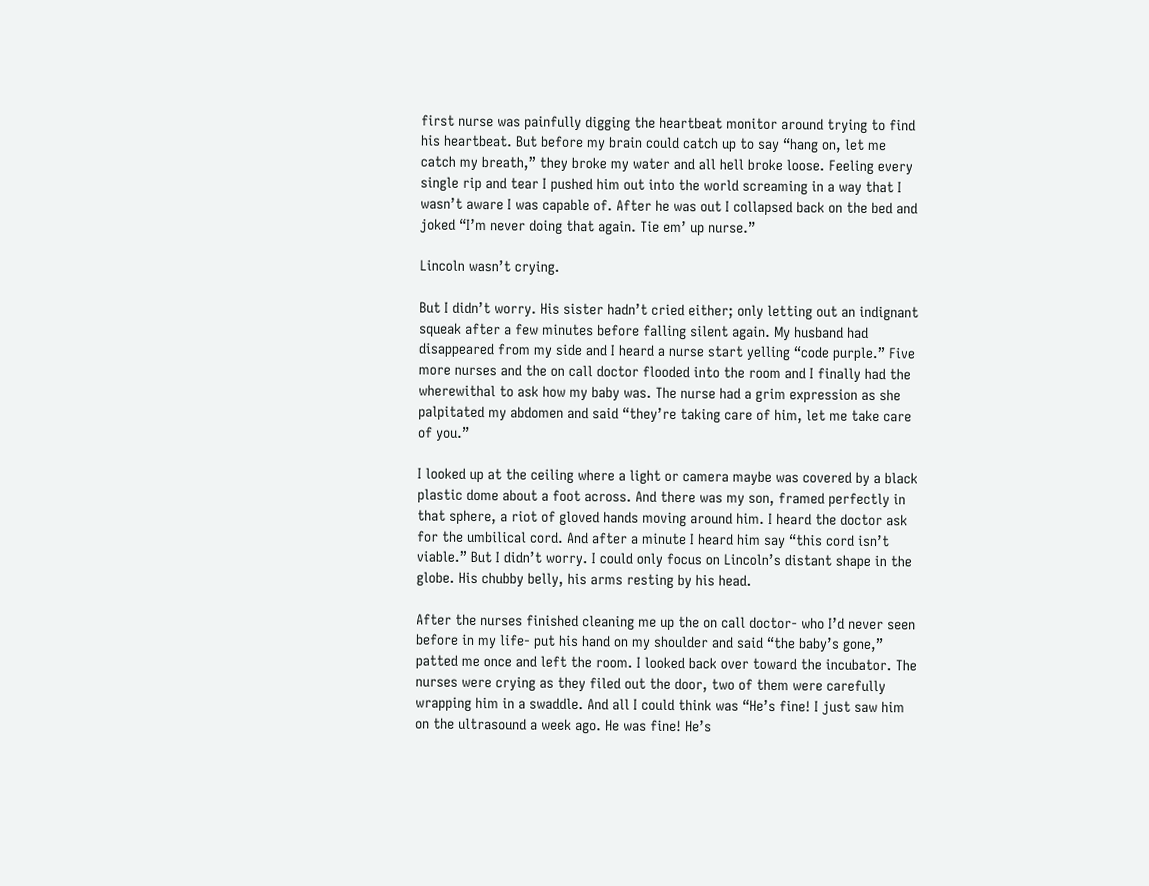first nurse was painfully digging the heartbeat monitor around trying to find his heartbeat. But before my brain could catch up to say “hang on, let me catch my breath,” they broke my water and all hell broke loose. Feeling every single rip and tear I pushed him out into the world screaming in a way that I wasn’t aware I was capable of. After he was out I collapsed back on the bed and joked “I’m never doing that again. Tie em’ up nurse.”

Lincoln wasn’t crying.

But I didn’t worry. His sister hadn’t cried either; only letting out an indignant squeak after a few minutes before falling silent again. My husband had disappeared from my side and I heard a nurse start yelling “code purple.” Five more nurses and the on call doctor flooded into the room and I finally had the wherewithal to ask how my baby was. The nurse had a grim expression as she palpitated my abdomen and said “they’re taking care of him, let me take care of you.”

I looked up at the ceiling where a light or camera maybe was covered by a black plastic dome about a foot across. And there was my son, framed perfectly in that sphere, a riot of gloved hands moving around him. I heard the doctor ask for the umbilical cord. And after a minute I heard him say “this cord isn’t viable.” But I didn’t worry. I could only focus on Lincoln’s distant shape in the globe. His chubby belly, his arms resting by his head.

After the nurses finished cleaning me up the on call doctor- who I’d never seen before in my life- put his hand on my shoulder and said “the baby’s gone,” patted me once and left the room. I looked back over toward the incubator. The nurses were crying as they filed out the door, two of them were carefully wrapping him in a swaddle. And all I could think was “He’s fine! I just saw him on the ultrasound a week ago. He was fine! He’s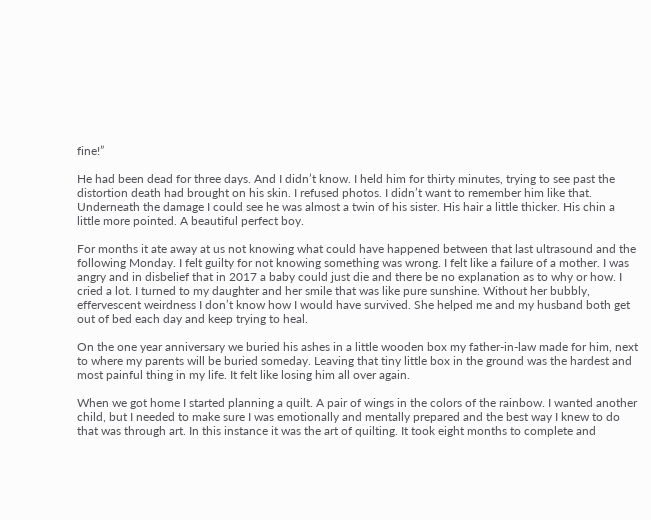fine!”

He had been dead for three days. And I didn’t know. I held him for thirty minutes, trying to see past the distortion death had brought on his skin. I refused photos. I didn’t want to remember him like that. Underneath the damage I could see he was almost a twin of his sister. His hair a little thicker. His chin a little more pointed. A beautiful perfect boy.

For months it ate away at us not knowing what could have happened between that last ultrasound and the following Monday. I felt guilty for not knowing something was wrong. I felt like a failure of a mother. I was angry and in disbelief that in 2017 a baby could just die and there be no explanation as to why or how. I cried a lot. I turned to my daughter and her smile that was like pure sunshine. Without her bubbly, effervescent weirdness I don’t know how I would have survived. She helped me and my husband both get out of bed each day and keep trying to heal.

On the one year anniversary we buried his ashes in a little wooden box my father-in-law made for him, next to where my parents will be buried someday. Leaving that tiny little box in the ground was the hardest and most painful thing in my life. It felt like losing him all over again.

When we got home I started planning a quilt. A pair of wings in the colors of the rainbow. I wanted another child, but I needed to make sure I was emotionally and mentally prepared and the best way I knew to do that was through art. In this instance it was the art of quilting. It took eight months to complete and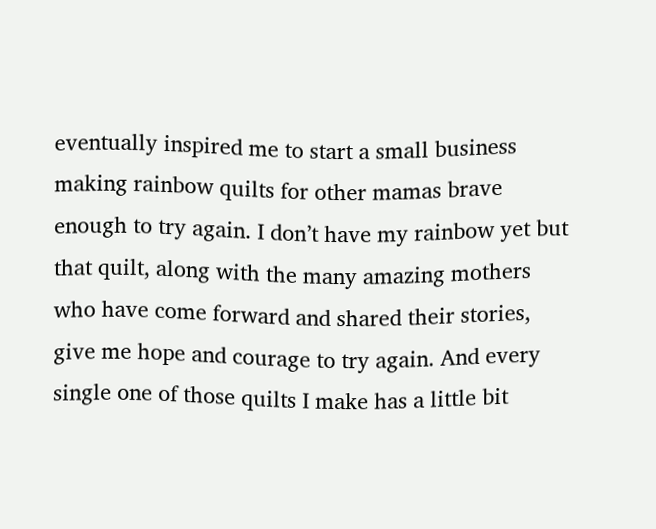eventually inspired me to start a small business making rainbow quilts for other mamas brave enough to try again. I don’t have my rainbow yet but that quilt, along with the many amazing mothers who have come forward and shared their stories, give me hope and courage to try again. And every single one of those quilts I make has a little bit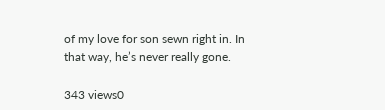of my love for son sewn right in. In that way, he’s never really gone.

343 views0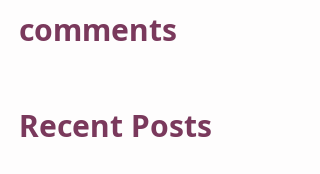comments

Recent Posts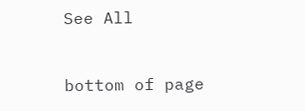See All


bottom of page